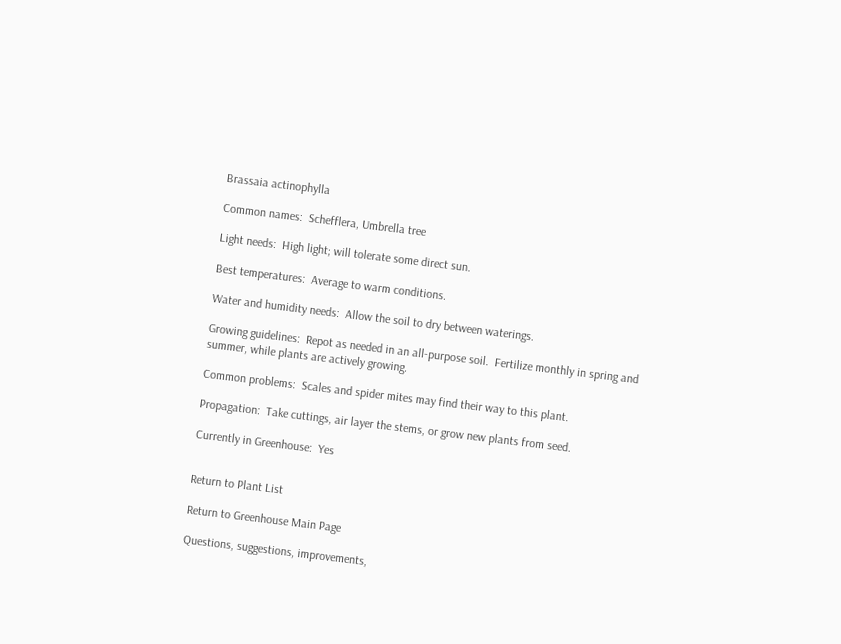Brassaia actinophylla

Common names:  Schefflera, Umbrella tree

Light needs:  High light; will tolerate some direct sun.

Best temperatures:  Average to warm conditions.

Water and humidity needs:  Allow the soil to dry between waterings.

Growing guidelines:  Repot as needed in an all-purpose soil.  Fertilize monthly in spring and summer, while plants are actively growing.

Common problems:  Scales and spider mites may find their way to this plant.

Propagation:  Take cuttings, air layer the stems, or grow new plants from seed.

Currently in Greenhouse:  Yes


Return to Plant List

Return to Greenhouse Main Page

Questions, suggestions, improvements,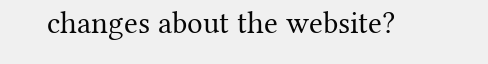changes about the website?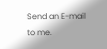Send an E-mail to me.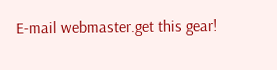E-mail webmaster.get this gear!